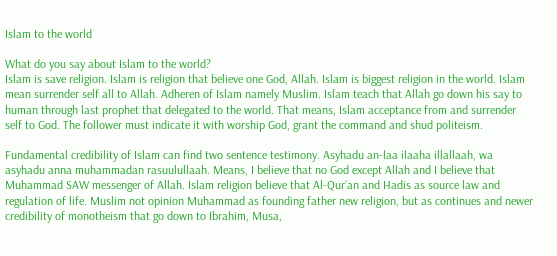Islam to the world

What do you say about Islam to the world?
Islam is save religion. Islam is religion that believe one God, Allah. Islam is biggest religion in the world. Islam mean surrender self all to Allah. Adheren of Islam namely Muslim. Islam teach that Allah go down his say to human through last prophet that delegated to the world. That means, Islam acceptance from and surrender self to God. The follower must indicate it with worship God, grant the command and shud politeism.

Fundamental credibility of Islam can find two sentence testimony. Asyhadu an-laa ilaaha illallaah, wa asyhadu anna muhammadan rasuulullaah. Means, I believe that no God except Allah and I believe that Muhammad SAW messenger of Allah. Islam religion believe that Al-Qur’an and Hadis as source law and regulation of life. Muslim not opinion Muhammad as founding father new religion, but as continues and newer credibility of monotheism that go down to Ibrahim, Musa,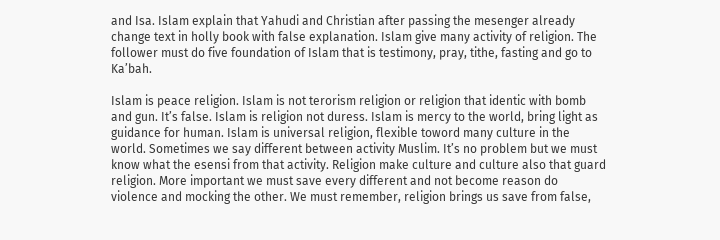and Isa. Islam explain that Yahudi and Christian after passing the mesenger already change text in holly book with false explanation. Islam give many activity of religion. The follower must do five foundation of Islam that is testimony, pray, tithe, fasting and go to Ka’bah.

Islam is peace religion. Islam is not terorism religion or religion that identic with bomb and gun. It’s false. Islam is religion not duress. Islam is mercy to the world, bring light as guidance for human. Islam is universal religion, flexible toword many culture in the world. Sometimes we say different between activity Muslim. It’s no problem but we must know what the esensi from that activity. Religion make culture and culture also that guard religion. More important we must save every different and not become reason do violence and mocking the other. We must remember, religion brings us save from false,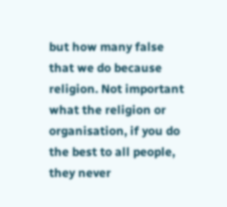but how many false that we do because religion. Not important what the religion or organisation, if you do the best to all people, they never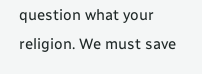question what your religion. We must save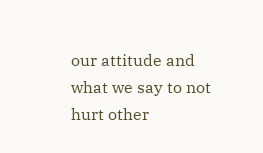our attitude and what we say to not hurt other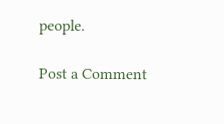people.

Post a Comment